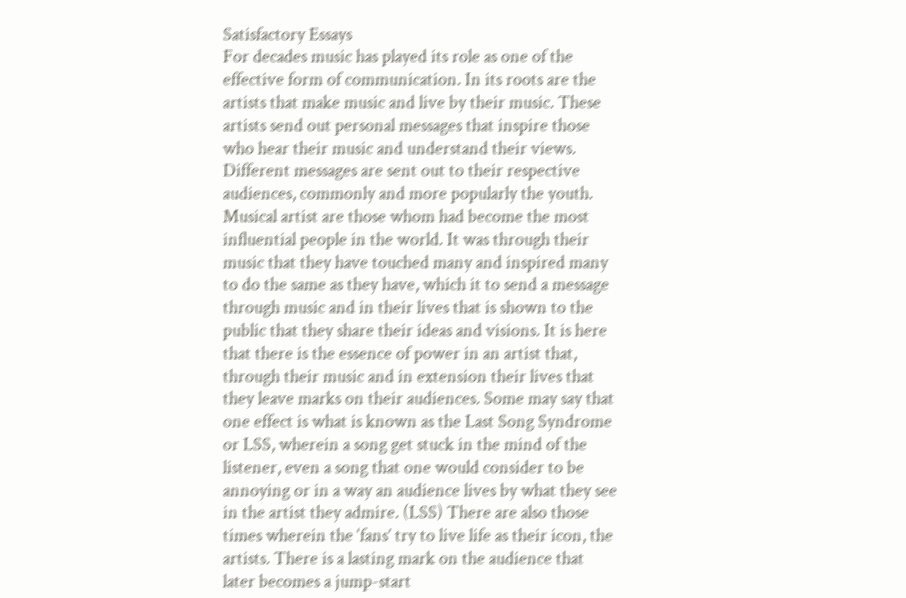Satisfactory Essays
For decades music has played its role as one of the effective form of communication. In its roots are the artists that make music and live by their music. These artists send out personal messages that inspire those who hear their music and understand their views. Different messages are sent out to their respective audiences, commonly and more popularly the youth. Musical artist are those whom had become the most influential people in the world. It was through their music that they have touched many and inspired many to do the same as they have, which it to send a message through music and in their lives that is shown to the public that they share their ideas and visions. It is here that there is the essence of power in an artist that, through their music and in extension their lives that they leave marks on their audiences. Some may say that one effect is what is known as the Last Song Syndrome or LSS, wherein a song get stuck in the mind of the listener, even a song that one would consider to be annoying or in a way an audience lives by what they see in the artist they admire. (LSS) There are also those times wherein the ‘fans’ try to live life as their icon, the artists. There is a lasting mark on the audience that later becomes a jump-start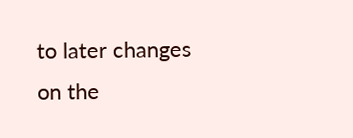to later changes on the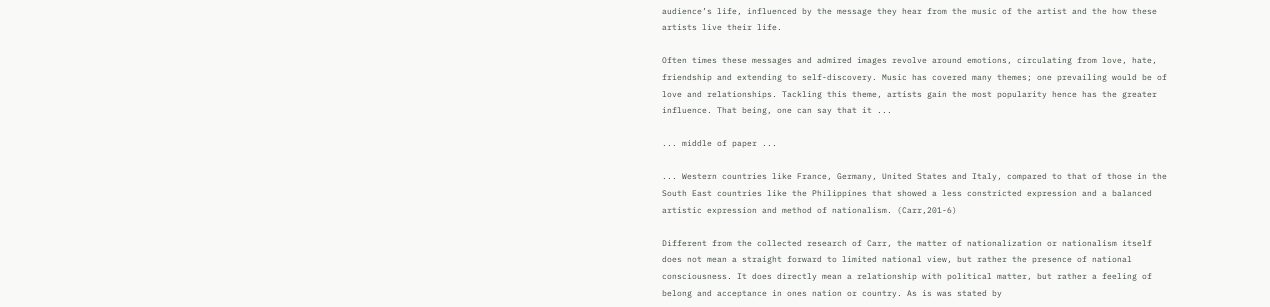audience’s life, influenced by the message they hear from the music of the artist and the how these artists live their life.

Often times these messages and admired images revolve around emotions, circulating from love, hate, friendship and extending to self-discovery. Music has covered many themes; one prevailing would be of love and relationships. Tackling this theme, artists gain the most popularity hence has the greater influence. That being, one can say that it ...

... middle of paper ...

... Western countries like France, Germany, United States and Italy, compared to that of those in the South East countries like the Philippines that showed a less constricted expression and a balanced artistic expression and method of nationalism. (Carr,201-6)

Different from the collected research of Carr, the matter of nationalization or nationalism itself does not mean a straight forward to limited national view, but rather the presence of national consciousness. It does directly mean a relationship with political matter, but rather a feeling of belong and acceptance in ones nation or country. As is was stated by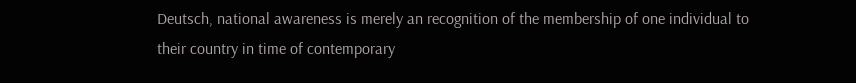Deutsch, national awareness is merely an recognition of the membership of one individual to their country in time of contemporary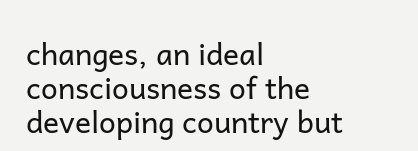changes, an ideal consciousness of the developing country but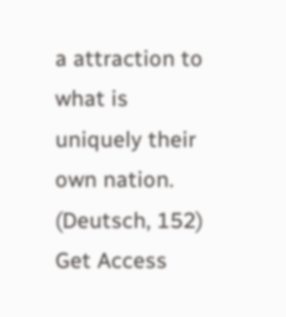a attraction to what is uniquely their own nation. (Deutsch, 152)
Get Access